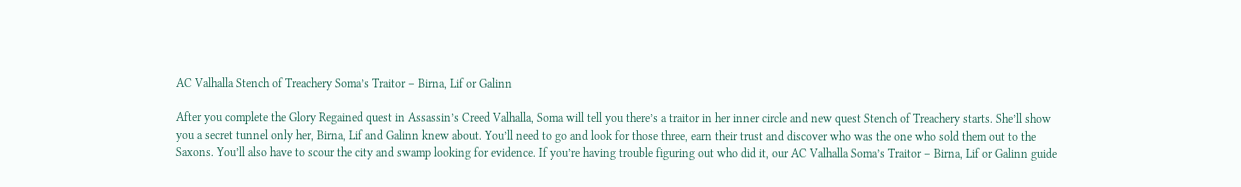AC Valhalla Stench of Treachery Soma’s Traitor – Birna, Lif or Galinn

After you complete the Glory Regained quest in Assassin’s Creed Valhalla, Soma will tell you there’s a traitor in her inner circle and new quest Stench of Treachery starts. She’ll show you a secret tunnel only her, Birna, Lif and Galinn knew about. You’ll need to go and look for those three, earn their trust and discover who was the one who sold them out to the Saxons. You’ll also have to scour the city and swamp looking for evidence. If you’re having trouble figuring out who did it, our AC Valhalla Soma’s Traitor – Birna, Lif or Galinn guide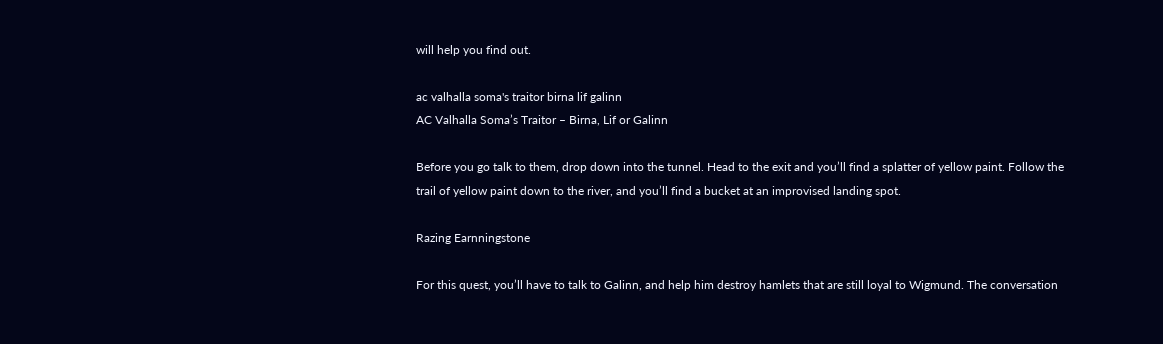will help you find out.

ac valhalla soma's traitor birna lif galinn
AC Valhalla Soma’s Traitor – Birna, Lif or Galinn

Before you go talk to them, drop down into the tunnel. Head to the exit and you’ll find a splatter of yellow paint. Follow the trail of yellow paint down to the river, and you’ll find a bucket at an improvised landing spot.

Razing Earnningstone

For this quest, you’ll have to talk to Galinn, and help him destroy hamlets that are still loyal to Wigmund. The conversation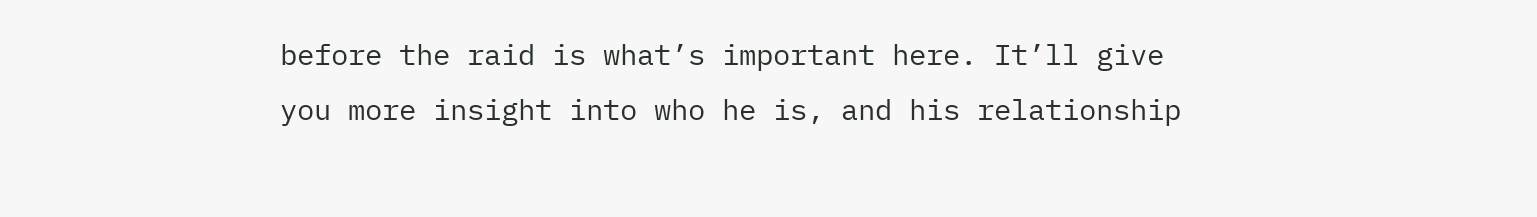before the raid is what’s important here. It’ll give you more insight into who he is, and his relationship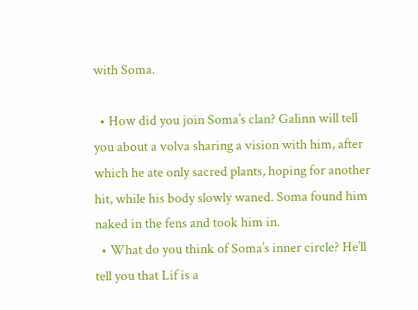with Soma.

  • How did you join Soma’s clan? Galinn will tell you about a volva sharing a vision with him, after which he ate only sacred plants, hoping for another hit, while his body slowly waned. Soma found him naked in the fens and took him in.
  • What do you think of Soma’s inner circle? He’ll tell you that Lif is a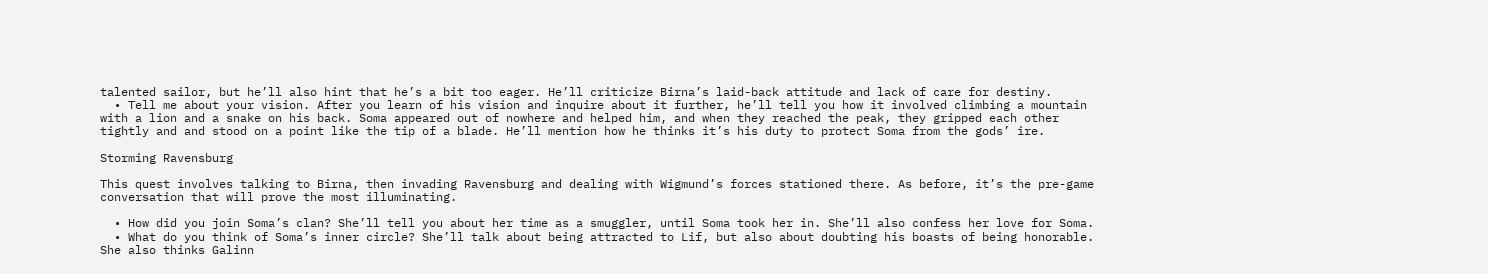talented sailor, but he’ll also hint that he’s a bit too eager. He’ll criticize Birna’s laid-back attitude and lack of care for destiny.
  • Tell me about your vision. After you learn of his vision and inquire about it further, he’ll tell you how it involved climbing a mountain with a lion and a snake on his back. Soma appeared out of nowhere and helped him, and when they reached the peak, they gripped each other tightly and and stood on a point like the tip of a blade. He’ll mention how he thinks it’s his duty to protect Soma from the gods’ ire.

Storming Ravensburg

This quest involves talking to Birna, then invading Ravensburg and dealing with Wigmund’s forces stationed there. As before, it’s the pre-game conversation that will prove the most illuminating.

  • How did you join Soma’s clan? She’ll tell you about her time as a smuggler, until Soma took her in. She’ll also confess her love for Soma.
  • What do you think of Soma’s inner circle? She’ll talk about being attracted to Lif, but also about doubting his boasts of being honorable. She also thinks Galinn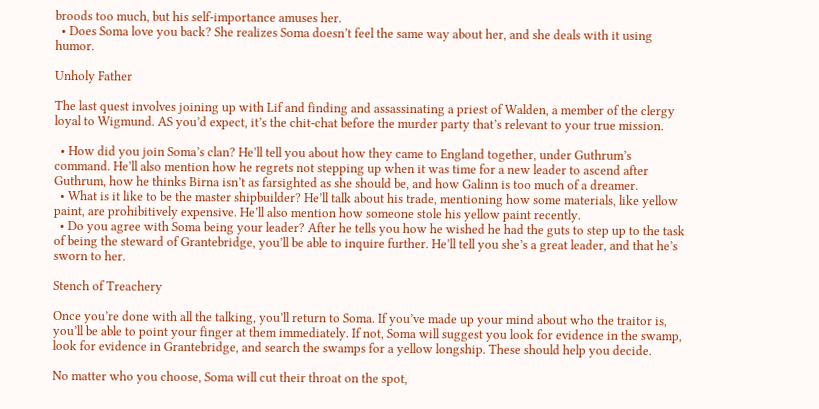broods too much, but his self-importance amuses her.
  • Does Soma love you back? She realizes Soma doesn’t feel the same way about her, and she deals with it using humor.

Unholy Father

The last quest involves joining up with Lif and finding and assassinating a priest of Walden, a member of the clergy loyal to Wigmund. AS you’d expect, it’s the chit-chat before the murder party that’s relevant to your true mission.

  • How did you join Soma’s clan? He’ll tell you about how they came to England together, under Guthrum’s command. He’ll also mention how he regrets not stepping up when it was time for a new leader to ascend after Guthrum, how he thinks Birna isn’t as farsighted as she should be, and how Galinn is too much of a dreamer.
  • What is it like to be the master shipbuilder? He’ll talk about his trade, mentioning how some materials, like yellow paint, are prohibitively expensive. He’ll also mention how someone stole his yellow paint recently.
  • Do you agree with Soma being your leader? After he tells you how he wished he had the guts to step up to the task of being the steward of Grantebridge, you’ll be able to inquire further. He’ll tell you she’s a great leader, and that he’s sworn to her.

Stench of Treachery

Once you’re done with all the talking, you’ll return to Soma. If you’ve made up your mind about who the traitor is, you’ll be able to point your finger at them immediately. If not, Soma will suggest you look for evidence in the swamp, look for evidence in Grantebridge, and search the swamps for a yellow longship. These should help you decide.

No matter who you choose, Soma will cut their throat on the spot,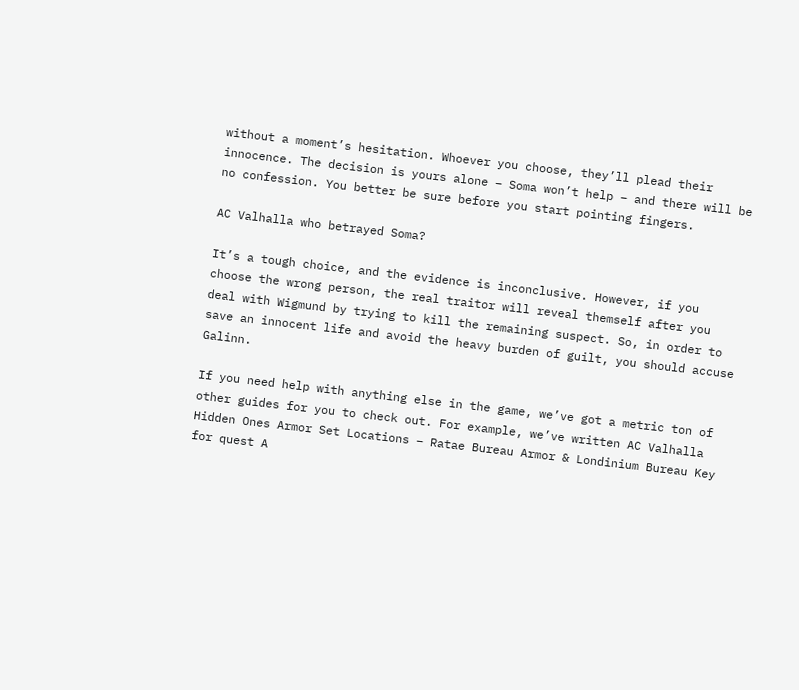without a moment’s hesitation. Whoever you choose, they’ll plead their innocence. The decision is yours alone – Soma won’t help – and there will be no confession. You better be sure before you start pointing fingers.

AC Valhalla who betrayed Soma?

It’s a tough choice, and the evidence is inconclusive. However, if you choose the wrong person, the real traitor will reveal themself after you deal with Wigmund by trying to kill the remaining suspect. So, in order to save an innocent life and avoid the heavy burden of guilt, you should accuse Galinn.

If you need help with anything else in the game, we’ve got a metric ton of other guides for you to check out. For example, we’ve written AC Valhalla Hidden Ones Armor Set Locations – Ratae Bureau Armor & Londinium Bureau Key for quest A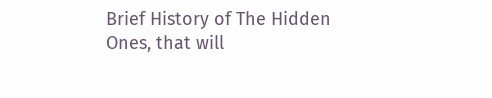Brief History of The Hidden Ones, that will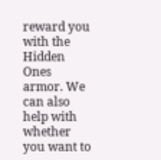reward you with the Hidden Ones armor. We can also help with whether you want to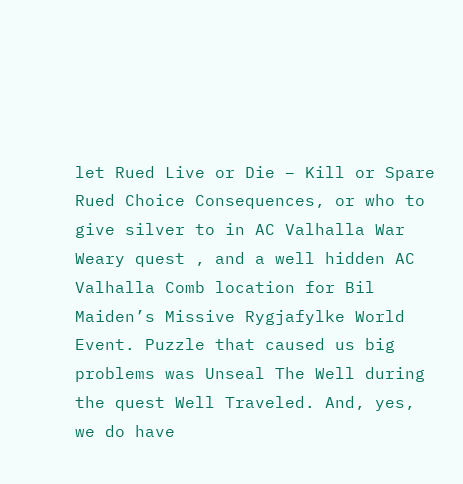let Rued Live or Die – Kill or Spare Rued Choice Consequences, or who to give silver to in AC Valhalla War Weary quest , and a well hidden AC Valhalla Comb location for Bil Maiden’s Missive Rygjafylke World Event. Puzzle that caused us big problems was Unseal The Well during the quest Well Traveled. And, yes, we do have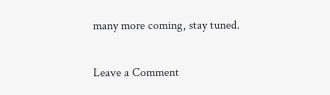many more coming, stay tuned.

Leave a Comment